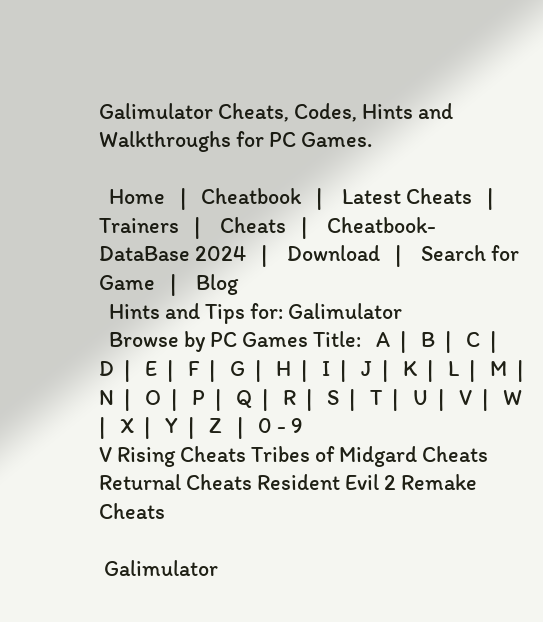Galimulator Cheats, Codes, Hints and Walkthroughs for PC Games.

  Home   |   Cheatbook   |    Latest Cheats   |    Trainers   |    Cheats   |    Cheatbook-DataBase 2024   |    Download   |    Search for Game   |    Blog
  Hints and Tips for: Galimulator
  Browse by PC Games Title:   A  |   B  |   C  |   D  |   E  |   F  |   G  |   H  |   I  |   J  |   K  |   L  |   M  |   N  |   O  |   P  |   Q  |   R  |   S  |   T  |   U  |   V  |   W  |   X  |   Y  |   Z   |   0 - 9
V Rising Cheats Tribes of Midgard Cheats Returnal Cheats Resident Evil 2 Remake Cheats

 Galimulator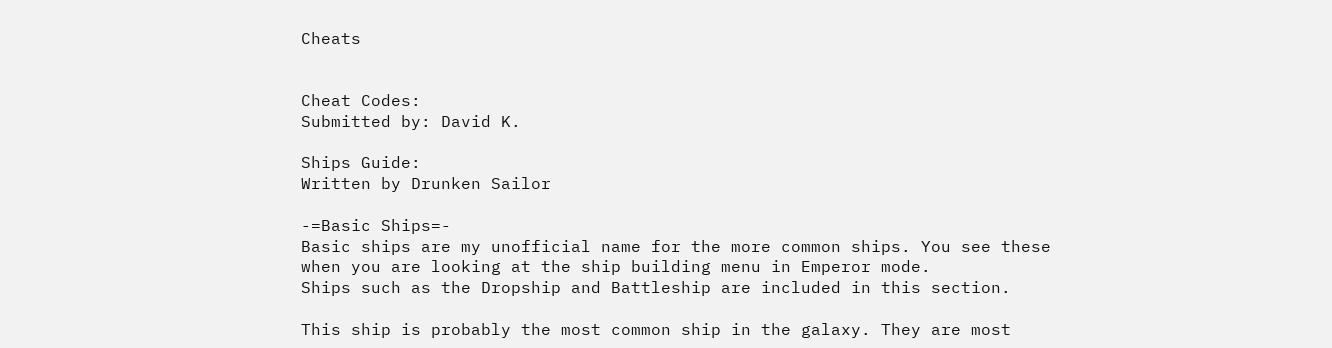Cheats


Cheat Codes:
Submitted by: David K.

Ships Guide:
Written by Drunken Sailor

-=Basic Ships=-
Basic ships are my unofficial name for the more common ships. You see these
when you are looking at the ship building menu in Emperor mode.
Ships such as the Dropship and Battleship are included in this section.

This ship is probably the most common ship in the galaxy. They are most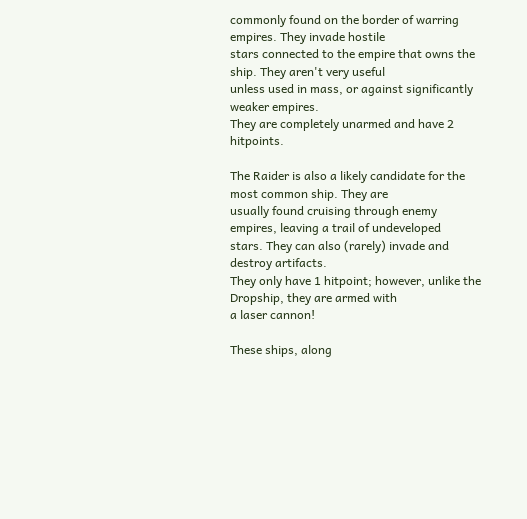commonly found on the border of warring empires. They invade hostile
stars connected to the empire that owns the ship. They aren't very useful
unless used in mass, or against significantly weaker empires.
They are completely unarmed and have 2 hitpoints.

The Raider is also a likely candidate for the most common ship. They are
usually found cruising through enemy empires, leaving a trail of undeveloped
stars. They can also (rarely) invade and destroy artifacts.
They only have 1 hitpoint; however, unlike the Dropship, they are armed with
a laser cannon!

These ships, along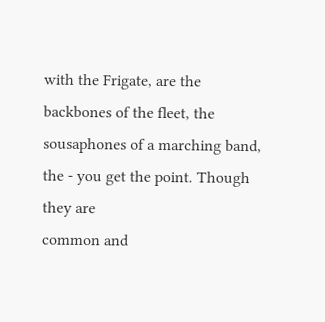with the Frigate, are the backbones of the fleet, the
sousaphones of a marching band, the - you get the point. Though they are
common and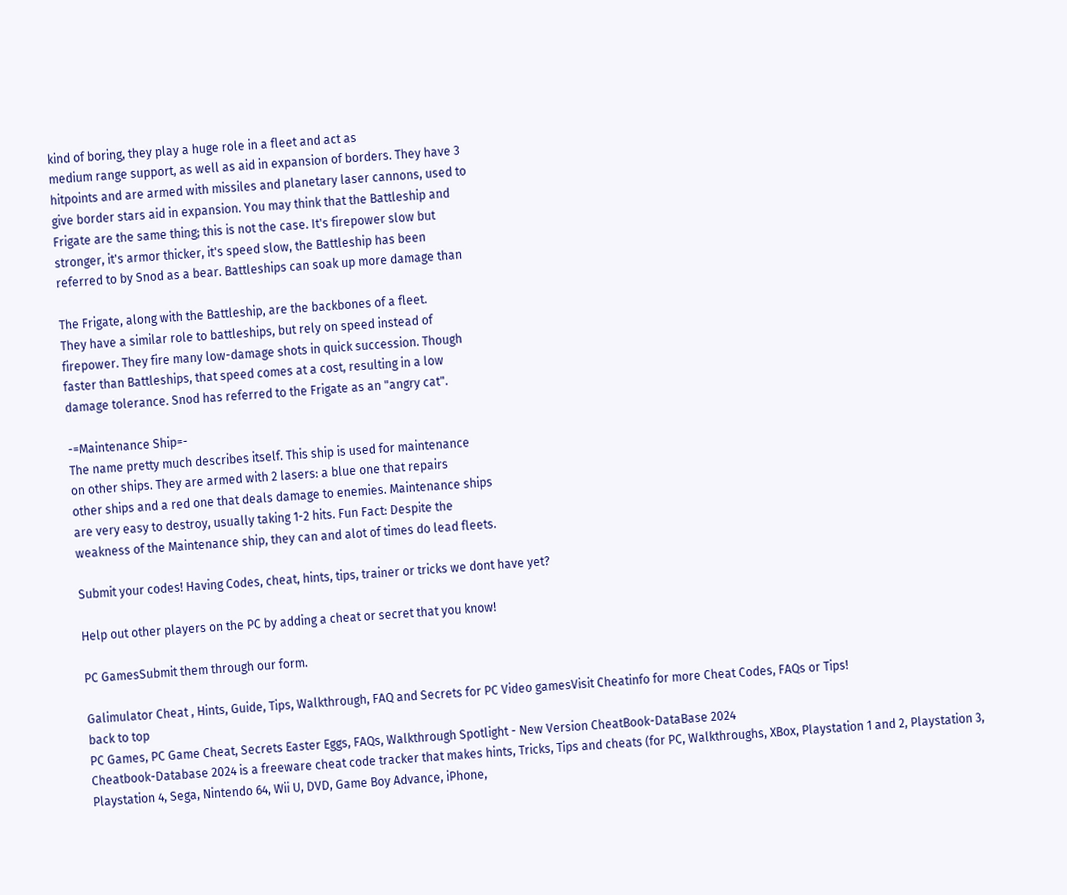kind of boring, they play a huge role in a fleet and act as
medium range support, as well as aid in expansion of borders. They have 3
hitpoints and are armed with missiles and planetary laser cannons, used to
give border stars aid in expansion. You may think that the Battleship and
Frigate are the same thing; this is not the case. It's firepower slow but
stronger, it's armor thicker, it's speed slow, the Battleship has been
referred to by Snod as a bear. Battleships can soak up more damage than

The Frigate, along with the Battleship, are the backbones of a fleet.
They have a similar role to battleships, but rely on speed instead of
firepower. They fire many low-damage shots in quick succession. Though
faster than Battleships, that speed comes at a cost, resulting in a low
damage tolerance. Snod has referred to the Frigate as an "angry cat".

-=Maintenance Ship=-
The name pretty much describes itself. This ship is used for maintenance
on other ships. They are armed with 2 lasers: a blue one that repairs
other ships and a red one that deals damage to enemies. Maintenance ships
are very easy to destroy, usually taking 1-2 hits. Fun Fact: Despite the
weakness of the Maintenance ship, they can and alot of times do lead fleets.

Submit your codes! Having Codes, cheat, hints, tips, trainer or tricks we dont have yet?

Help out other players on the PC by adding a cheat or secret that you know!

PC GamesSubmit them through our form.

Galimulator Cheat , Hints, Guide, Tips, Walkthrough, FAQ and Secrets for PC Video gamesVisit Cheatinfo for more Cheat Codes, FAQs or Tips!
back to top
PC Games, PC Game Cheat, Secrets Easter Eggs, FAQs, Walkthrough Spotlight - New Version CheatBook-DataBase 2024
Cheatbook-Database 2024 is a freeware cheat code tracker that makes hints, Tricks, Tips and cheats (for PC, Walkthroughs, XBox, Playstation 1 and 2, Playstation 3, Playstation 4, Sega, Nintendo 64, Wii U, DVD, Game Boy Advance, iPhone,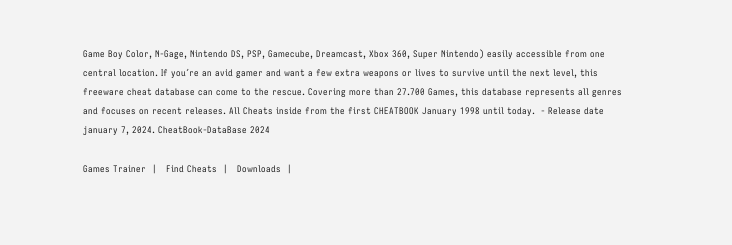Game Boy Color, N-Gage, Nintendo DS, PSP, Gamecube, Dreamcast, Xbox 360, Super Nintendo) easily accessible from one central location. If you´re an avid gamer and want a few extra weapons or lives to survive until the next level, this freeware cheat database can come to the rescue. Covering more than 27.700 Games, this database represents all genres and focuses on recent releases. All Cheats inside from the first CHEATBOOK January 1998 until today.  - Release date january 7, 2024. CheatBook-DataBase 2024

Games Trainer  |   Find Cheats  |   Downloads  |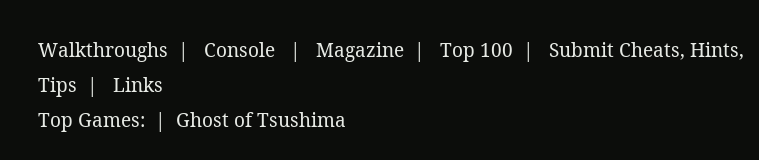Walkthroughs  |   Console   |   Magazine  |   Top 100  |   Submit Cheats, Hints, Tips  |   Links
Top Games:  |  Ghost of Tsushima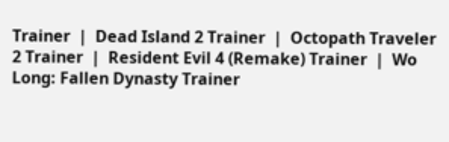Trainer  |  Dead Island 2 Trainer  |  Octopath Traveler 2 Trainer  |  Resident Evil 4 (Remake) Trainer  |  Wo Long: Fallen Dynasty Trainer